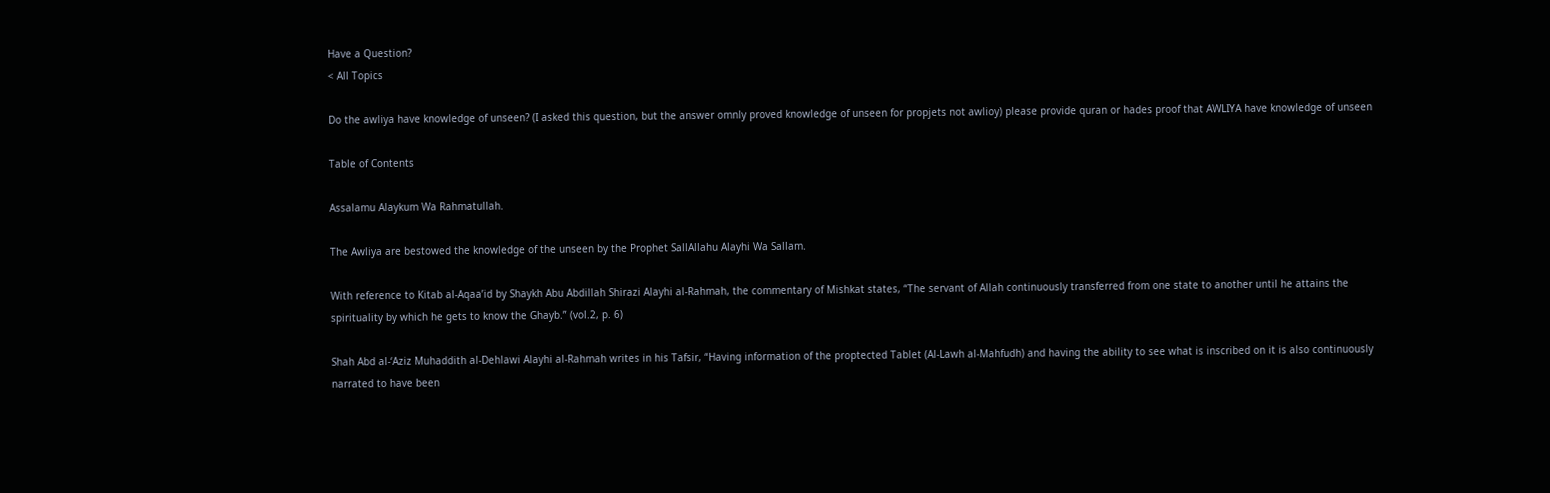Have a Question?
< All Topics

Do the awliya have knowledge of unseen? (I asked this question, but the answer omnly proved knowledge of unseen for propjets not awlioy) please provide quran or hades proof that AWLIYA have knowledge of unseen

Table of Contents

Assalamu Alaykum Wa Rahmatullah.

The Awliya are bestowed the knowledge of the unseen by the Prophet SallAllahu Alayhi Wa Sallam.

With reference to Kitab al-Aqaa’id by Shaykh Abu Abdillah Shirazi Alayhi al-Rahmah, the commentary of Mishkat states, “The servant of Allah continuously transferred from one state to another until he attains the spirituality by which he gets to know the Ghayb.” (vol.2, p. 6)

Shah Abd al-‘Aziz Muhaddith al-Dehlawi Alayhi al-Rahmah writes in his Tafsir, “Having information of the proptected Tablet (Al-Lawh al-Mahfudh) and having the ability to see what is inscribed on it is also continuously narrated to have been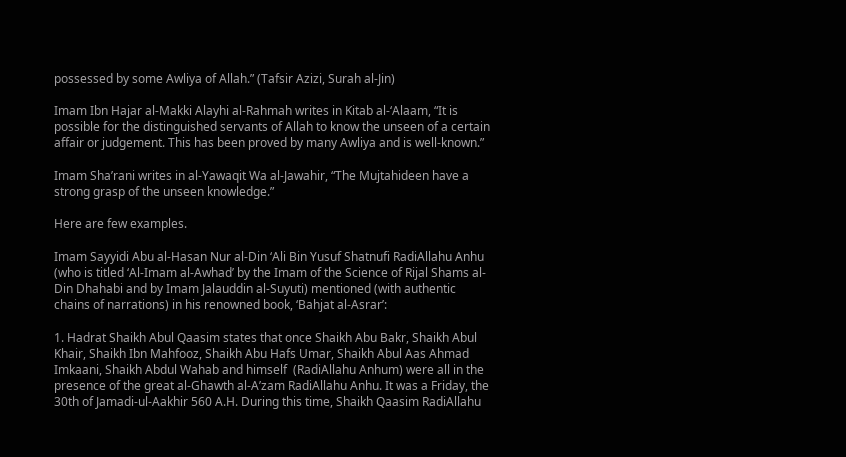possessed by some Awliya of Allah.” (Tafsir Azizi, Surah al-Jin)

Imam Ibn Hajar al-Makki Alayhi al-Rahmah writes in Kitab al-‘Alaam, “It is possible for the distinguished servants of Allah to know the unseen of a certain affair or judgement. This has been proved by many Awliya and is well-known.”

Imam Sha’rani writes in al-Yawaqit Wa al-Jawahir, “The Mujtahideen have a strong grasp of the unseen knowledge.”

Here are few examples.

Imam Sayyidi Abu al-Hasan Nur al-Din ‘Ali Bin Yusuf Shatnufi RadiAllahu Anhu (who is titled ‘Al-Imam al-Awhad’ by the Imam of the Science of Rijal Shams al-Din Dhahabi and by Imam Jalauddin al-Suyuti) mentioned (with authentic chains of narrations) in his renowned book, ‘Bahjat al-Asrar’:

1. Hadrat Shaikh Abul Qaasim states that once Shaikh Abu Bakr, Shaikh Abul Khair, Shaikh Ibn Mahfooz, Shaikh Abu Hafs Umar, Shaikh Abul Aas Ahmad Imkaani, Shaikh Abdul Wahab and himself  (RadiAllahu Anhum) were all in the presence of the great al-Ghawth al-A’zam RadiAllahu Anhu. It was a Friday, the 30th of Jamadi-ul-Aakhir 560 A.H. During this time, Shaikh Qaasim RadiAllahu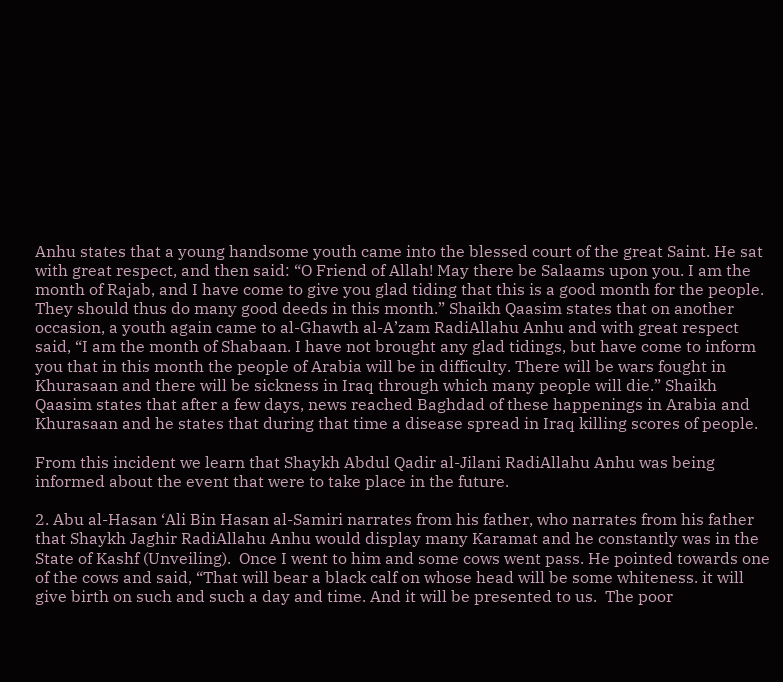Anhu states that a young handsome youth came into the blessed court of the great Saint. He sat with great respect, and then said: “O Friend of Allah! May there be Salaams upon you. I am the month of Rajab, and I have come to give you glad tiding that this is a good month for the people. They should thus do many good deeds in this month.” Shaikh Qaasim states that on another occasion, a youth again came to al-Ghawth al-A’zam RadiAllahu Anhu and with great respect said, “I am the month of Shabaan. I have not brought any glad tidings, but have come to inform you that in this month the people of Arabia will be in difficulty. There will be wars fought in Khurasaan and there will be sickness in Iraq through which many people will die.” Shaikh Qaasim states that after a few days, news reached Baghdad of these happenings in Arabia and Khurasaan and he states that during that time a disease spread in Iraq killing scores of people.

From this incident we learn that Shaykh Abdul Qadir al-Jilani RadiAllahu Anhu was being informed about the event that were to take place in the future.

2. Abu al-Hasan ‘Ali Bin Hasan al-Samiri narrates from his father, who narrates from his father that Shaykh Jaghir RadiAllahu Anhu would display many Karamat and he constantly was in the State of Kashf (Unveiling).  Once I went to him and some cows went pass. He pointed towards one of the cows and said, “That will bear a black calf on whose head will be some whiteness. it will give birth on such and such a day and time. And it will be presented to us.  The poor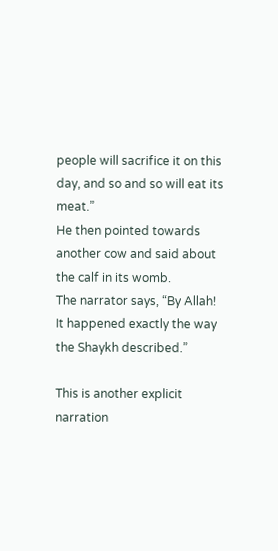people will sacrifice it on this day, and so and so will eat its meat.”
He then pointed towards another cow and said about the calf in its womb.
The narrator says, “By Allah! It happened exactly the way the Shaykh described.”

This is another explicit narration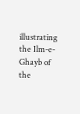illustrating the Ilm-e-Ghayb of the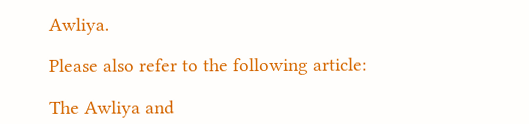Awliya.

Please also refer to the following article:

The Awliya and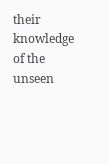their knowledge of the unseen